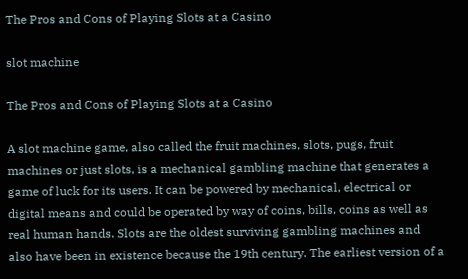The Pros and Cons of Playing Slots at a Casino

slot machine

The Pros and Cons of Playing Slots at a Casino

A slot machine game, also called the fruit machines, slots, pugs, fruit machines or just slots, is a mechanical gambling machine that generates a game of luck for its users. It can be powered by mechanical, electrical or digital means and could be operated by way of coins, bills, coins as well as real human hands. Slots are the oldest surviving gambling machines and also have been in existence because the 19th century. The earliest version of a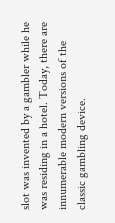slot was invented by a gambler while he was residing in a hotel. Today, there are innumerable modern versions of the classic gambling device.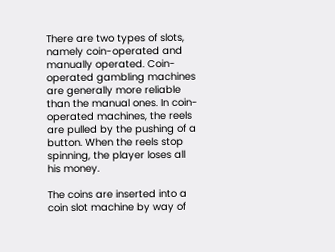There are two types of slots, namely coin-operated and manually operated. Coin-operated gambling machines are generally more reliable than the manual ones. In coin-operated machines, the reels are pulled by the pushing of a button. When the reels stop spinning, the player loses all his money.

The coins are inserted into a coin slot machine by way of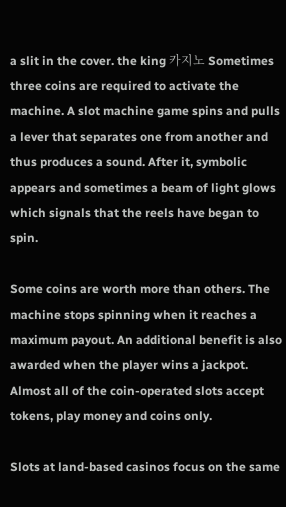a slit in the cover. the king 카지노 Sometimes three coins are required to activate the machine. A slot machine game spins and pulls a lever that separates one from another and thus produces a sound. After it, symbolic appears and sometimes a beam of light glows which signals that the reels have began to spin.

Some coins are worth more than others. The machine stops spinning when it reaches a maximum payout. An additional benefit is also awarded when the player wins a jackpot. Almost all of the coin-operated slots accept tokens, play money and coins only.

Slots at land-based casinos focus on the same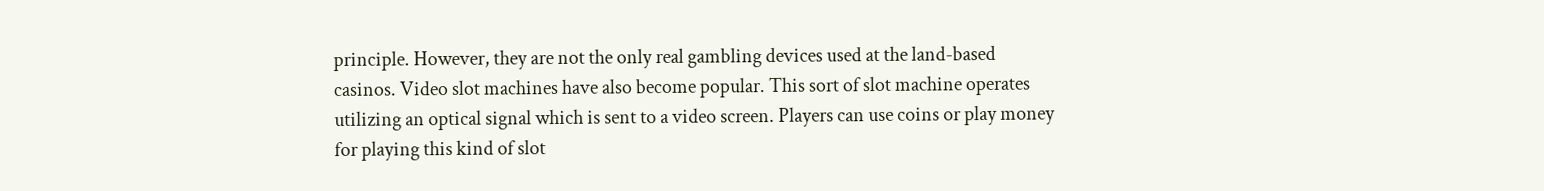principle. However, they are not the only real gambling devices used at the land-based casinos. Video slot machines have also become popular. This sort of slot machine operates utilizing an optical signal which is sent to a video screen. Players can use coins or play money for playing this kind of slot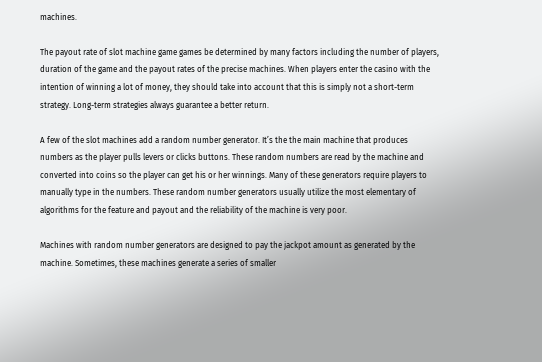machines.

The payout rate of slot machine game games be determined by many factors including the number of players, duration of the game and the payout rates of the precise machines. When players enter the casino with the intention of winning a lot of money, they should take into account that this is simply not a short-term strategy. Long-term strategies always guarantee a better return.

A few of the slot machines add a random number generator. It’s the the main machine that produces numbers as the player pulls levers or clicks buttons. These random numbers are read by the machine and converted into coins so the player can get his or her winnings. Many of these generators require players to manually type in the numbers. These random number generators usually utilize the most elementary of algorithms for the feature and payout and the reliability of the machine is very poor.

Machines with random number generators are designed to pay the jackpot amount as generated by the machine. Sometimes, these machines generate a series of smaller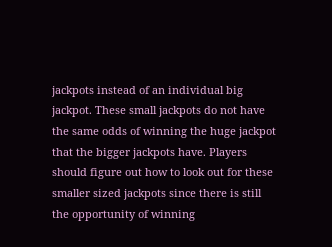jackpots instead of an individual big jackpot. These small jackpots do not have the same odds of winning the huge jackpot that the bigger jackpots have. Players should figure out how to look out for these smaller sized jackpots since there is still the opportunity of winning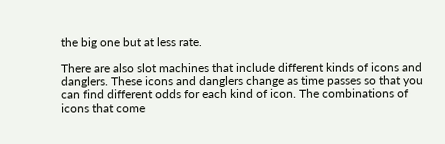the big one but at less rate.

There are also slot machines that include different kinds of icons and danglers. These icons and danglers change as time passes so that you can find different odds for each kind of icon. The combinations of icons that come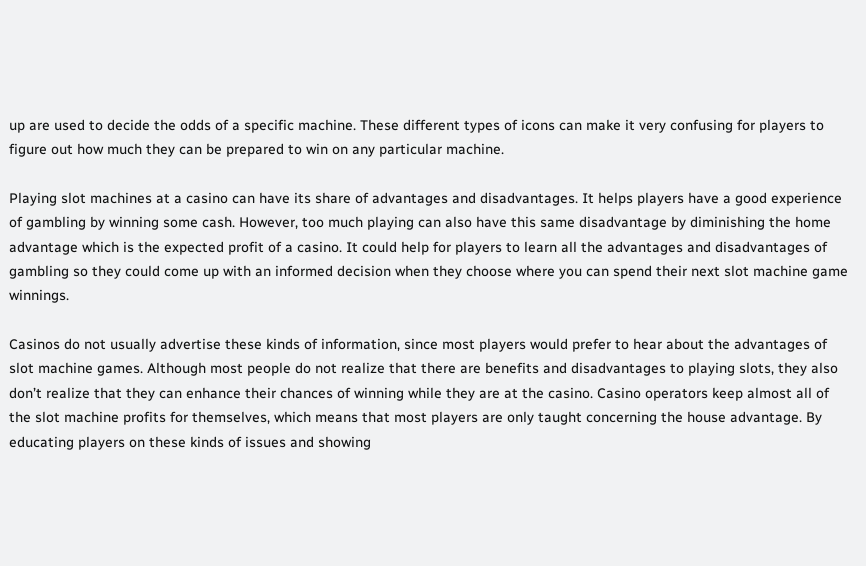up are used to decide the odds of a specific machine. These different types of icons can make it very confusing for players to figure out how much they can be prepared to win on any particular machine.

Playing slot machines at a casino can have its share of advantages and disadvantages. It helps players have a good experience of gambling by winning some cash. However, too much playing can also have this same disadvantage by diminishing the home advantage which is the expected profit of a casino. It could help for players to learn all the advantages and disadvantages of gambling so they could come up with an informed decision when they choose where you can spend their next slot machine game winnings.

Casinos do not usually advertise these kinds of information, since most players would prefer to hear about the advantages of slot machine games. Although most people do not realize that there are benefits and disadvantages to playing slots, they also don’t realize that they can enhance their chances of winning while they are at the casino. Casino operators keep almost all of the slot machine profits for themselves, which means that most players are only taught concerning the house advantage. By educating players on these kinds of issues and showing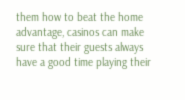them how to beat the home advantage, casinos can make sure that their guests always have a good time playing their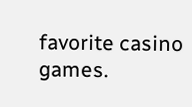favorite casino games.